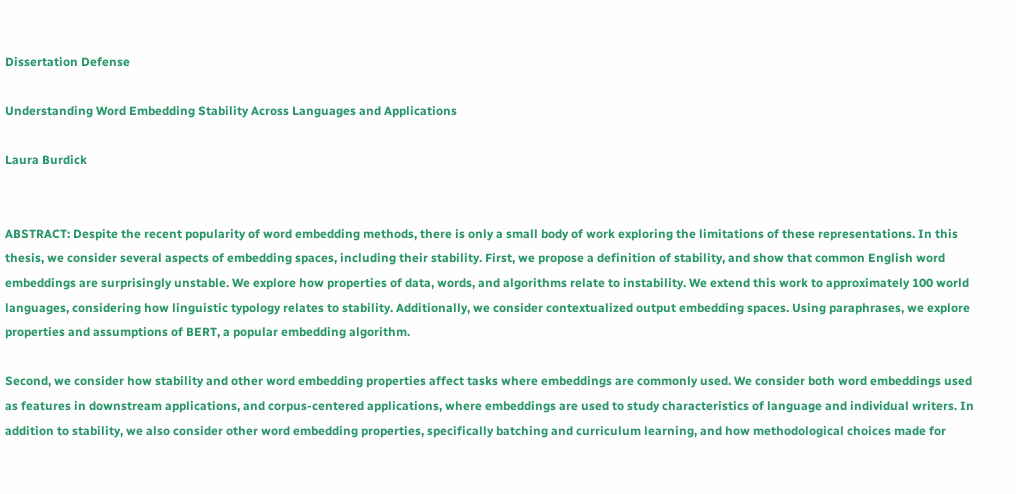Dissertation Defense

Understanding Word Embedding Stability Across Languages and Applications

Laura Burdick


ABSTRACT: Despite the recent popularity of word embedding methods, there is only a small body of work exploring the limitations of these representations. In this thesis, we consider several aspects of embedding spaces, including their stability. First, we propose a definition of stability, and show that common English word embeddings are surprisingly unstable. We explore how properties of data, words, and algorithms relate to instability. We extend this work to approximately 100 world languages, considering how linguistic typology relates to stability. Additionally, we consider contextualized output embedding spaces. Using paraphrases, we explore properties and assumptions of BERT, a popular embedding algorithm.

Second, we consider how stability and other word embedding properties affect tasks where embeddings are commonly used. We consider both word embeddings used as features in downstream applications, and corpus-centered applications, where embeddings are used to study characteristics of language and individual writers. In addition to stability, we also consider other word embedding properties, specifically batching and curriculum learning, and how methodological choices made for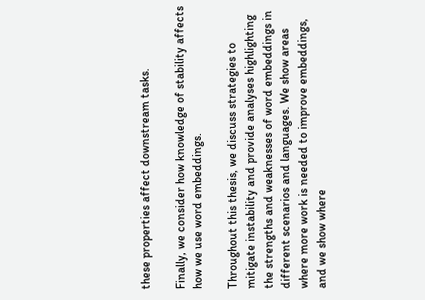these properties affect downstream tasks.

Finally, we consider how knowledge of stability affects how we use word embeddings.

Throughout this thesis, we discuss strategies to mitigate instability and provide analyses highlighting the strengths and weaknesses of word embeddings in different scenarios and languages. We show areas where more work is needed to improve embeddings, and we show where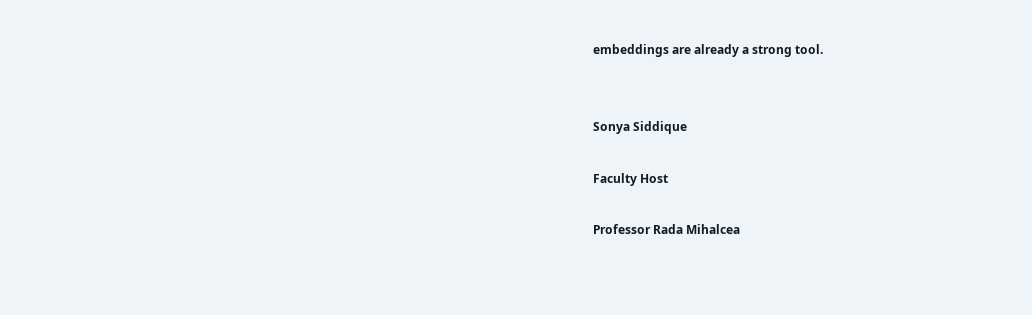embeddings are already a strong tool.


Sonya Siddique

Faculty Host

Professor Rada Mihalcea